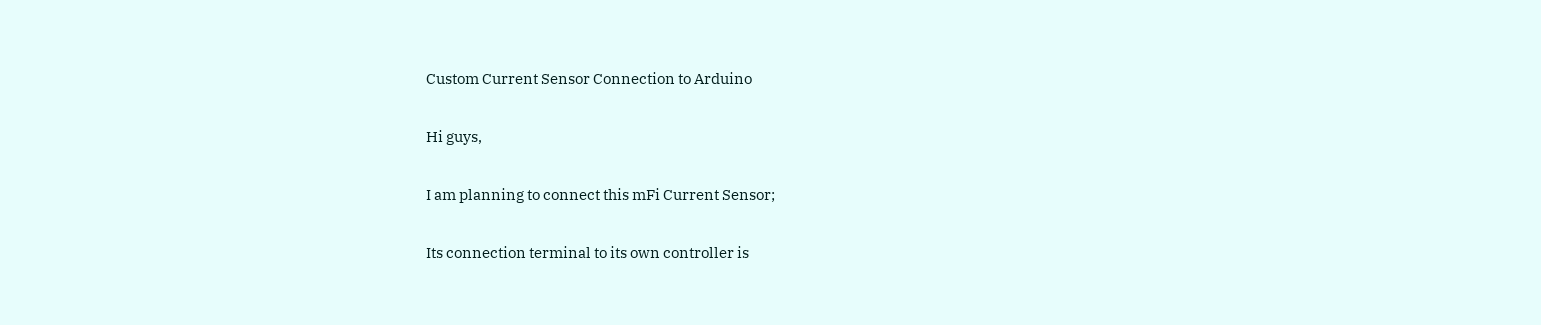Custom Current Sensor Connection to Arduino

Hi guys,

I am planning to connect this mFi Current Sensor;

Its connection terminal to its own controller is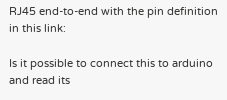RJ45 end-to-end with the pin definition in this link:

Is it possible to connect this to arduino and read its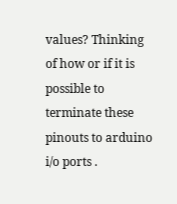values? Thinking of how or if it is possible to terminate these pinouts to arduino i/o ports .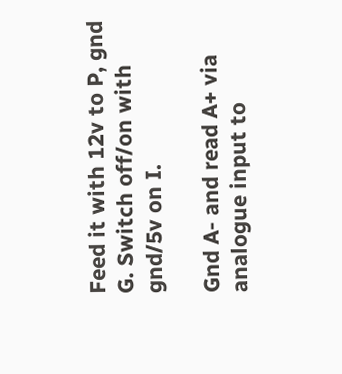Feed it with 12v to P, gnd G. Switch off/on with gnd/5v on I.

Gnd A- and read A+ via analogue input to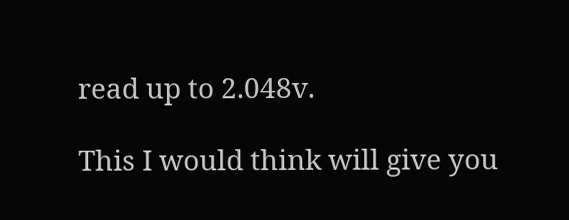read up to 2.048v.

This I would think will give you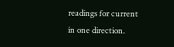readings for current in one direction.